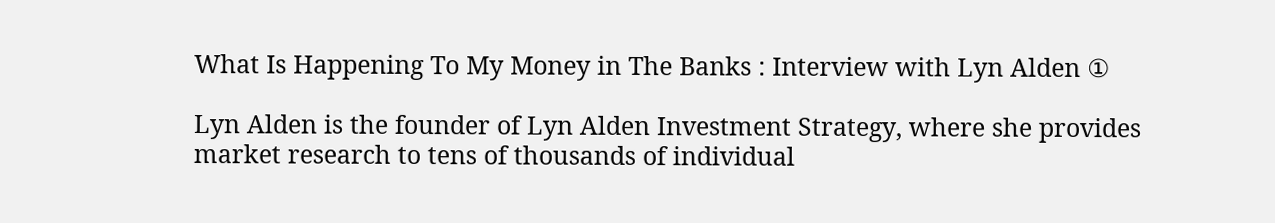What Is Happening To My Money in The Banks : Interview with Lyn Alden ①

Lyn Alden is the founder of Lyn Alden Investment Strategy, where she provides market research to tens of thousands of individual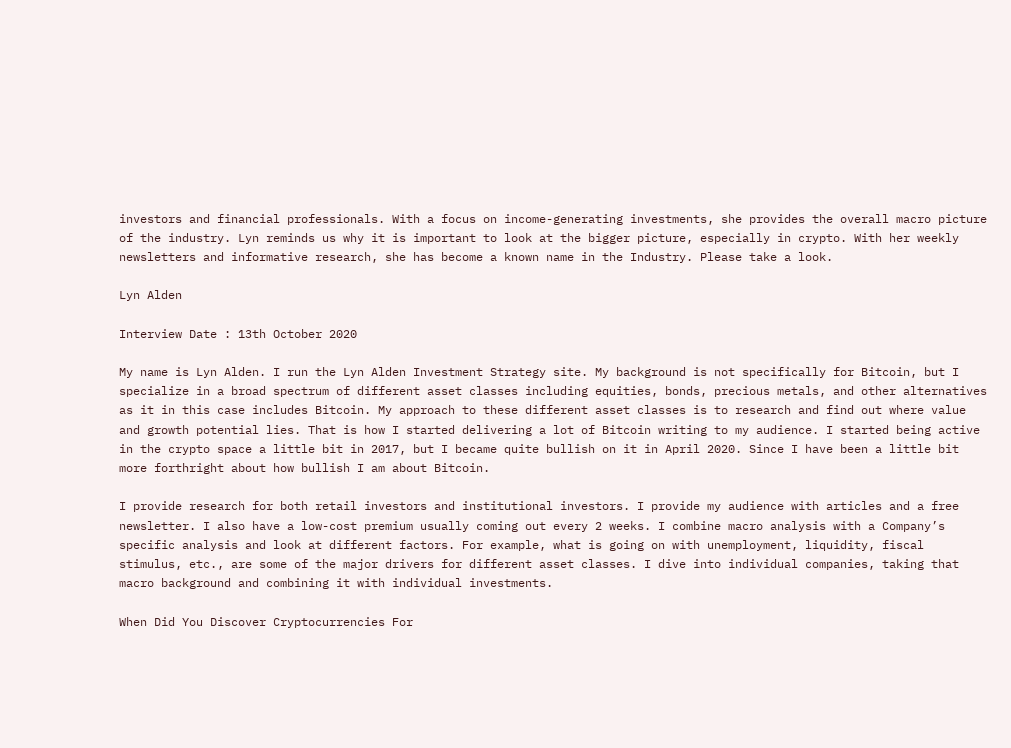investors and financial professionals. With a focus on income-generating investments, she provides the overall macro picture of the industry. Lyn reminds us why it is important to look at the bigger picture, especially in crypto. With her weekly newsletters and informative research, she has become a known name in the Industry. Please take a look.

Lyn Alden

Interview Date : 13th October 2020

My name is Lyn Alden. I run the Lyn Alden Investment Strategy site. My background is not specifically for Bitcoin, but I specialize in a broad spectrum of different asset classes including equities, bonds, precious metals, and other alternatives as it in this case includes Bitcoin. My approach to these different asset classes is to research and find out where value and growth potential lies. That is how I started delivering a lot of Bitcoin writing to my audience. I started being active in the crypto space a little bit in 2017, but I became quite bullish on it in April 2020. Since I have been a little bit more forthright about how bullish I am about Bitcoin.

I provide research for both retail investors and institutional investors. I provide my audience with articles and a free newsletter. I also have a low-cost premium usually coming out every 2 weeks. I combine macro analysis with a Company’s specific analysis and look at different factors. For example, what is going on with unemployment, liquidity, fiscal stimulus, etc., are some of the major drivers for different asset classes. I dive into individual companies, taking that macro background and combining it with individual investments.

When Did You Discover Cryptocurrencies For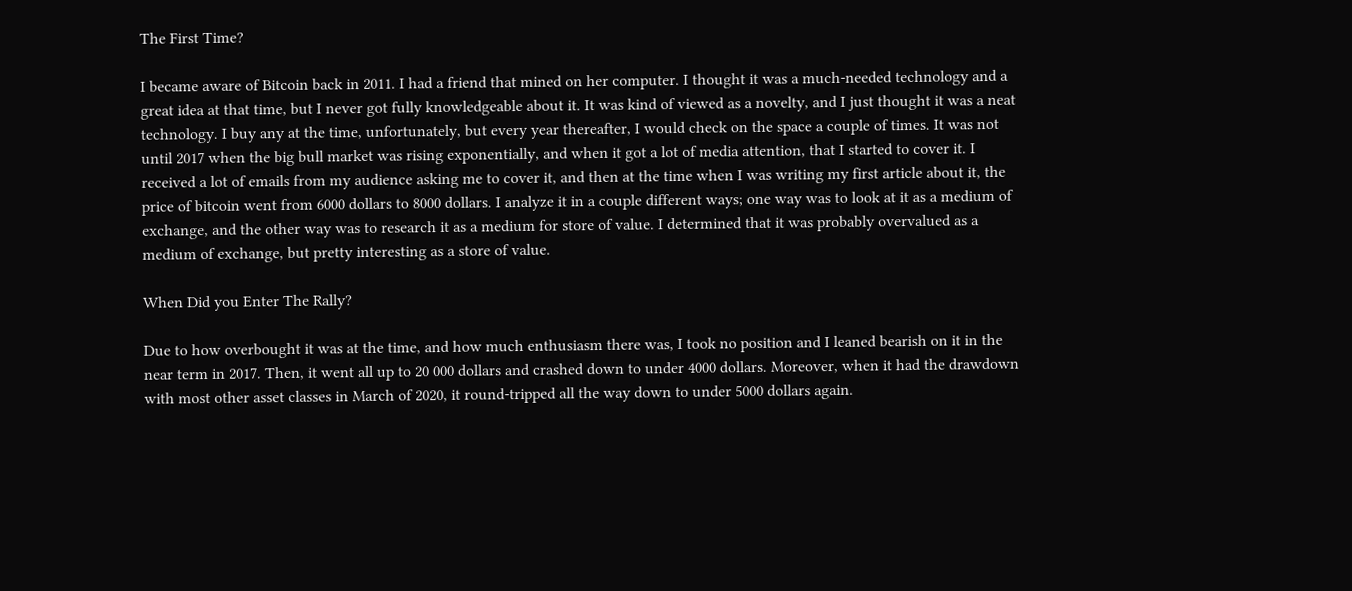The First Time?

I became aware of Bitcoin back in 2011. I had a friend that mined on her computer. I thought it was a much-needed technology and a great idea at that time, but I never got fully knowledgeable about it. It was kind of viewed as a novelty, and I just thought it was a neat technology. I buy any at the time, unfortunately, but every year thereafter, I would check on the space a couple of times. It was not until 2017 when the big bull market was rising exponentially, and when it got a lot of media attention, that I started to cover it. I received a lot of emails from my audience asking me to cover it, and then at the time when I was writing my first article about it, the price of bitcoin went from 6000 dollars to 8000 dollars. I analyze it in a couple different ways; one way was to look at it as a medium of exchange, and the other way was to research it as a medium for store of value. I determined that it was probably overvalued as a medium of exchange, but pretty interesting as a store of value.

When Did you Enter The Rally?

Due to how overbought it was at the time, and how much enthusiasm there was, I took no position and I leaned bearish on it in the near term in 2017. Then, it went all up to 20 000 dollars and crashed down to under 4000 dollars. Moreover, when it had the drawdown with most other asset classes in March of 2020, it round-tripped all the way down to under 5000 dollars again.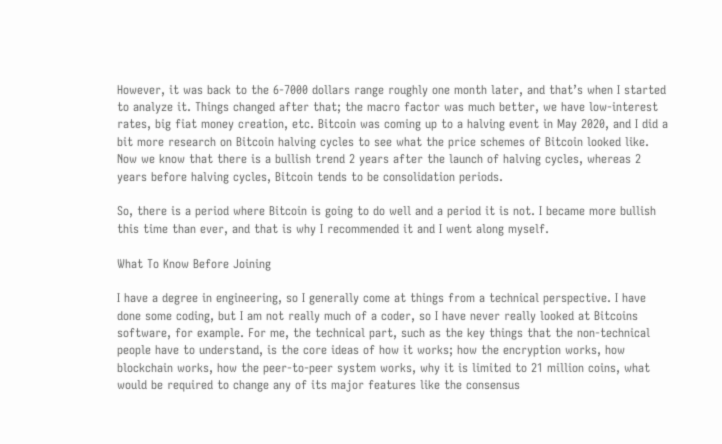However, it was back to the 6-7000 dollars range roughly one month later, and that’s when I started to analyze it. Things changed after that; the macro factor was much better, we have low-interest rates, big fiat money creation, etc. Bitcoin was coming up to a halving event in May 2020, and I did a bit more research on Bitcoin halving cycles to see what the price schemes of Bitcoin looked like. Now we know that there is a bullish trend 2 years after the launch of halving cycles, whereas 2 years before halving cycles, Bitcoin tends to be consolidation periods.

So, there is a period where Bitcoin is going to do well and a period it is not. I became more bullish this time than ever, and that is why I recommended it and I went along myself.

What To Know Before Joining

I have a degree in engineering, so I generally come at things from a technical perspective. I have done some coding, but I am not really much of a coder, so I have never really looked at Bitcoins software, for example. For me, the technical part, such as the key things that the non-technical people have to understand, is the core ideas of how it works; how the encryption works, how blockchain works, how the peer-to-peer system works, why it is limited to 21 million coins, what would be required to change any of its major features like the consensus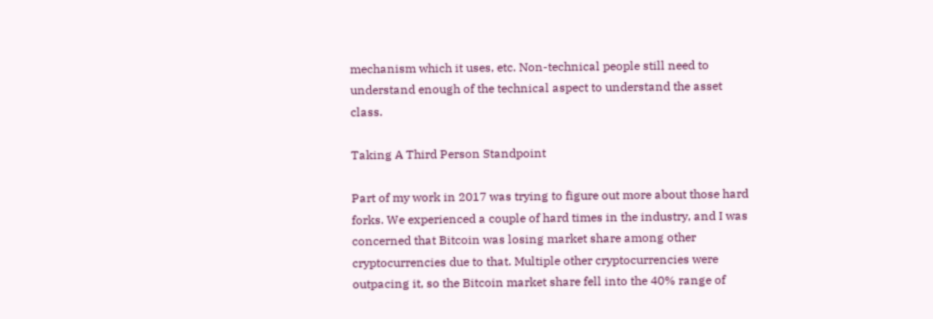mechanism which it uses, etc. Non-technical people still need to understand enough of the technical aspect to understand the asset class.

Taking A Third Person Standpoint

Part of my work in 2017 was trying to figure out more about those hard forks. We experienced a couple of hard times in the industry, and I was concerned that Bitcoin was losing market share among other cryptocurrencies due to that. Multiple other cryptocurrencies were outpacing it, so the Bitcoin market share fell into the 40% range of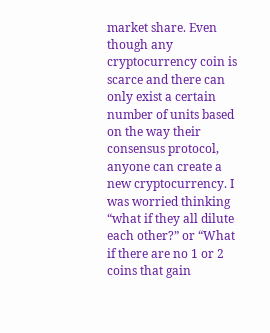market share. Even though any cryptocurrency coin is scarce and there can only exist a certain number of units based on the way their consensus protocol, anyone can create a new cryptocurrency. I was worried thinking “what if they all dilute each other?” or “What if there are no 1 or 2 coins that gain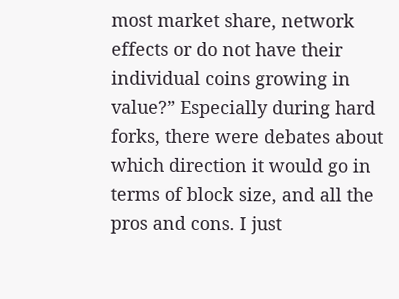most market share, network effects or do not have their individual coins growing in value?” Especially during hard forks, there were debates about which direction it would go in terms of block size, and all the pros and cons. I just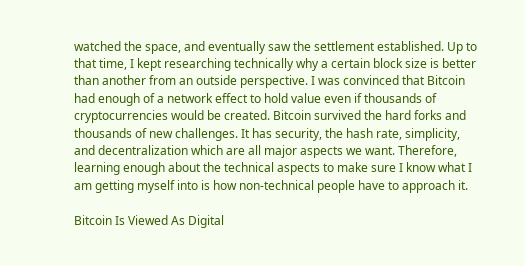watched the space, and eventually saw the settlement established. Up to that time, I kept researching technically why a certain block size is better than another from an outside perspective. I was convinced that Bitcoin had enough of a network effect to hold value even if thousands of cryptocurrencies would be created. Bitcoin survived the hard forks and thousands of new challenges. It has security, the hash rate, simplicity, and decentralization which are all major aspects we want. Therefore, learning enough about the technical aspects to make sure I know what I am getting myself into is how non-technical people have to approach it.

Bitcoin Is Viewed As Digital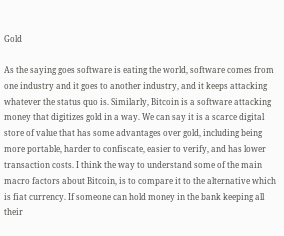Gold

As the saying goes software is eating the world, software comes from one industry and it goes to another industry, and it keeps attacking whatever the status quo is. Similarly, Bitcoin is a software attacking money that digitizes gold in a way. We can say it is a scarce digital store of value that has some advantages over gold, including being more portable, harder to confiscate, easier to verify, and has lower transaction costs. I think the way to understand some of the main macro factors about Bitcoin, is to compare it to the alternative which is fiat currency. If someone can hold money in the bank keeping all their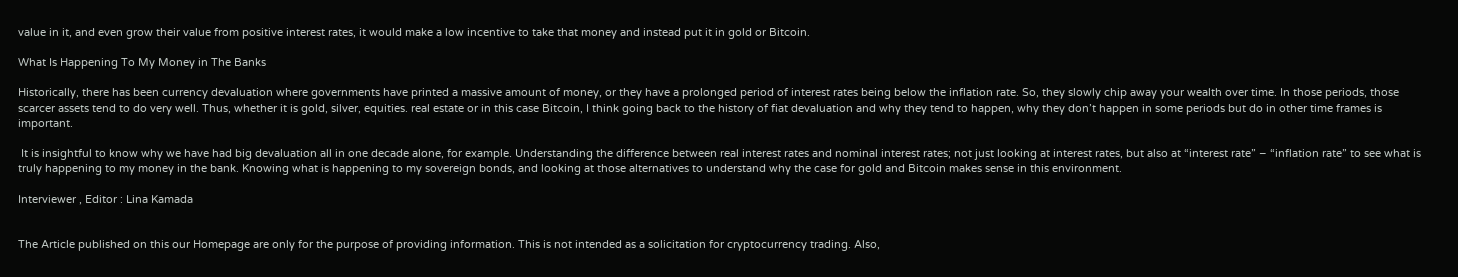value in it, and even grow their value from positive interest rates, it would make a low incentive to take that money and instead put it in gold or Bitcoin.

What Is Happening To My Money in The Banks

Historically, there has been currency devaluation where governments have printed a massive amount of money, or they have a prolonged period of interest rates being below the inflation rate. So, they slowly chip away your wealth over time. In those periods, those scarcer assets tend to do very well. Thus, whether it is gold, silver, equities. real estate or in this case Bitcoin, I think going back to the history of fiat devaluation and why they tend to happen, why they don’t happen in some periods but do in other time frames is important.

 It is insightful to know why we have had big devaluation all in one decade alone, for example. Understanding the difference between real interest rates and nominal interest rates; not just looking at interest rates, but also at “interest rate” – “inflation rate” to see what is truly happening to my money in the bank. Knowing what is happening to my sovereign bonds, and looking at those alternatives to understand why the case for gold and Bitcoin makes sense in this environment.

Interviewer , Editor : Lina Kamada


The Article published on this our Homepage are only for the purpose of providing information. This is not intended as a solicitation for cryptocurrency trading. Also,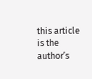this article is the author’s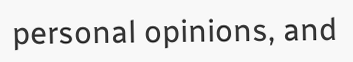personal opinions, and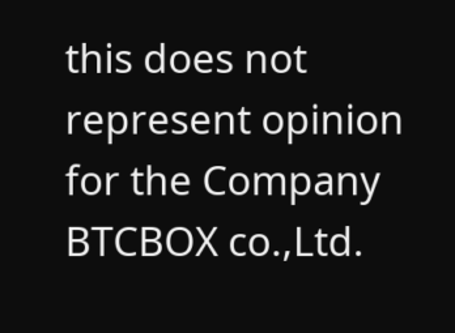this does not represent opinion for the Company BTCBOX co.,Ltd.